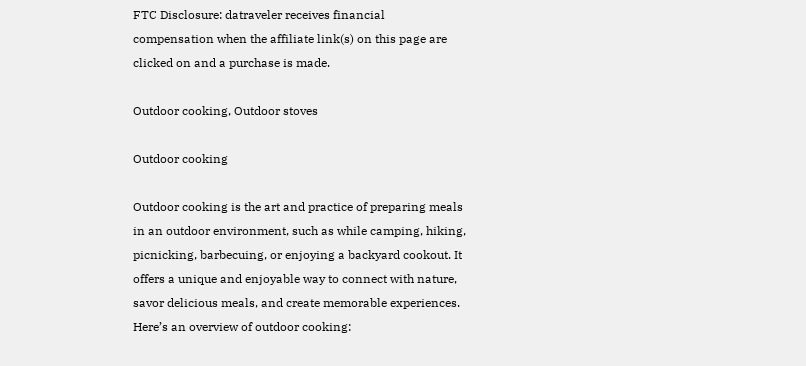FTC Disclosure: datraveler receives financial compensation when the affiliate link(s) on this page are clicked on and a purchase is made.

Outdoor cooking, Outdoor stoves

Outdoor cooking

Outdoor cooking is the art and practice of preparing meals in an outdoor environment, such as while camping, hiking, picnicking, barbecuing, or enjoying a backyard cookout. It offers a unique and enjoyable way to connect with nature, savor delicious meals, and create memorable experiences. Here’s an overview of outdoor cooking: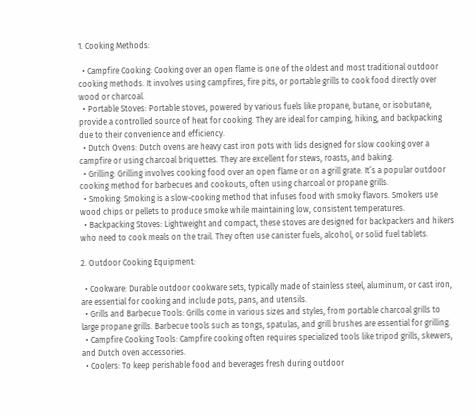1. Cooking Methods:

  • Campfire Cooking: Cooking over an open flame is one of the oldest and most traditional outdoor cooking methods. It involves using campfires, fire pits, or portable grills to cook food directly over wood or charcoal.
  • Portable Stoves: Portable stoves, powered by various fuels like propane, butane, or isobutane, provide a controlled source of heat for cooking. They are ideal for camping, hiking, and backpacking due to their convenience and efficiency.
  • Dutch Ovens: Dutch ovens are heavy cast iron pots with lids designed for slow cooking over a campfire or using charcoal briquettes. They are excellent for stews, roasts, and baking.
  • Grilling: Grilling involves cooking food over an open flame or on a grill grate. It’s a popular outdoor cooking method for barbecues and cookouts, often using charcoal or propane grills.
  • Smoking: Smoking is a slow-cooking method that infuses food with smoky flavors. Smokers use wood chips or pellets to produce smoke while maintaining low, consistent temperatures.
  • Backpacking Stoves: Lightweight and compact, these stoves are designed for backpackers and hikers who need to cook meals on the trail. They often use canister fuels, alcohol, or solid fuel tablets.

2. Outdoor Cooking Equipment:

  • Cookware: Durable outdoor cookware sets, typically made of stainless steel, aluminum, or cast iron, are essential for cooking and include pots, pans, and utensils.
  • Grills and Barbecue Tools: Grills come in various sizes and styles, from portable charcoal grills to large propane grills. Barbecue tools such as tongs, spatulas, and grill brushes are essential for grilling.
  • Campfire Cooking Tools: Campfire cooking often requires specialized tools like tripod grills, skewers, and Dutch oven accessories.
  • Coolers: To keep perishable food and beverages fresh during outdoor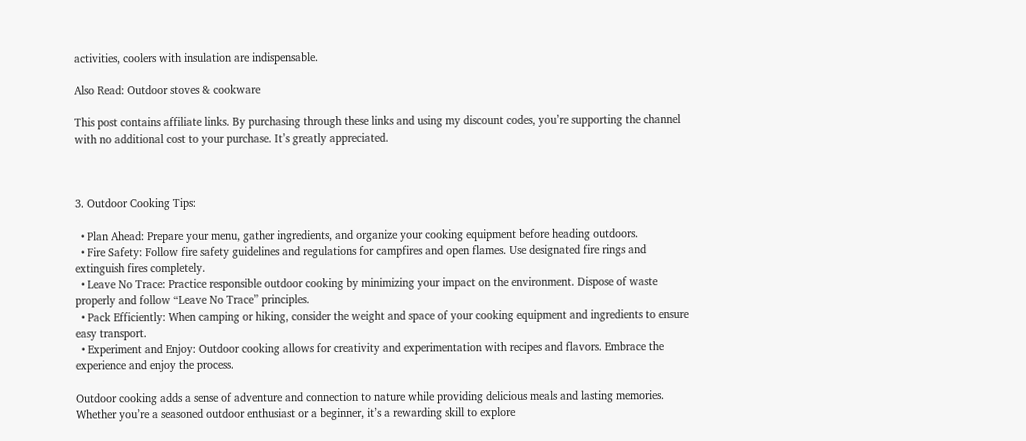activities, coolers with insulation are indispensable.

Also Read: Outdoor stoves & cookware

This post contains affiliate links. By purchasing through these links and using my discount codes, you’re supporting the channel with no additional cost to your purchase. It’s greatly appreciated.



3. Outdoor Cooking Tips:

  • Plan Ahead: Prepare your menu, gather ingredients, and organize your cooking equipment before heading outdoors.
  • Fire Safety: Follow fire safety guidelines and regulations for campfires and open flames. Use designated fire rings and extinguish fires completely.
  • Leave No Trace: Practice responsible outdoor cooking by minimizing your impact on the environment. Dispose of waste properly and follow “Leave No Trace” principles.
  • Pack Efficiently: When camping or hiking, consider the weight and space of your cooking equipment and ingredients to ensure easy transport.
  • Experiment and Enjoy: Outdoor cooking allows for creativity and experimentation with recipes and flavors. Embrace the experience and enjoy the process.

Outdoor cooking adds a sense of adventure and connection to nature while providing delicious meals and lasting memories. Whether you’re a seasoned outdoor enthusiast or a beginner, it’s a rewarding skill to explore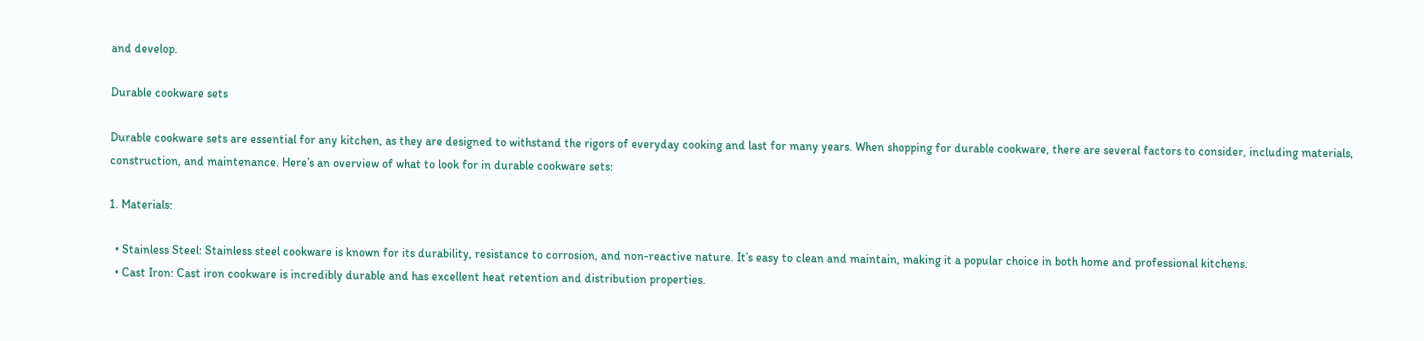and develop.

Durable cookware sets

Durable cookware sets are essential for any kitchen, as they are designed to withstand the rigors of everyday cooking and last for many years. When shopping for durable cookware, there are several factors to consider, including materials, construction, and maintenance. Here’s an overview of what to look for in durable cookware sets:

1. Materials:

  • Stainless Steel: Stainless steel cookware is known for its durability, resistance to corrosion, and non-reactive nature. It’s easy to clean and maintain, making it a popular choice in both home and professional kitchens.
  • Cast Iron: Cast iron cookware is incredibly durable and has excellent heat retention and distribution properties.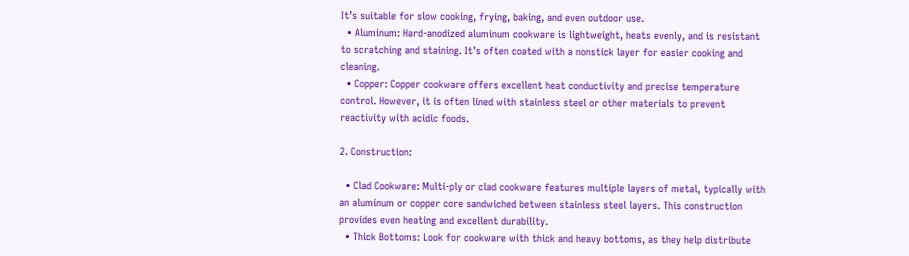It’s suitable for slow cooking, frying, baking, and even outdoor use.
  • Aluminum: Hard-anodized aluminum cookware is lightweight, heats evenly, and is resistant to scratching and staining. It’s often coated with a nonstick layer for easier cooking and cleaning.
  • Copper: Copper cookware offers excellent heat conductivity and precise temperature control. However, it is often lined with stainless steel or other materials to prevent reactivity with acidic foods.

2. Construction:

  • Clad Cookware: Multi-ply or clad cookware features multiple layers of metal, typically with an aluminum or copper core sandwiched between stainless steel layers. This construction provides even heating and excellent durability.
  • Thick Bottoms: Look for cookware with thick and heavy bottoms, as they help distribute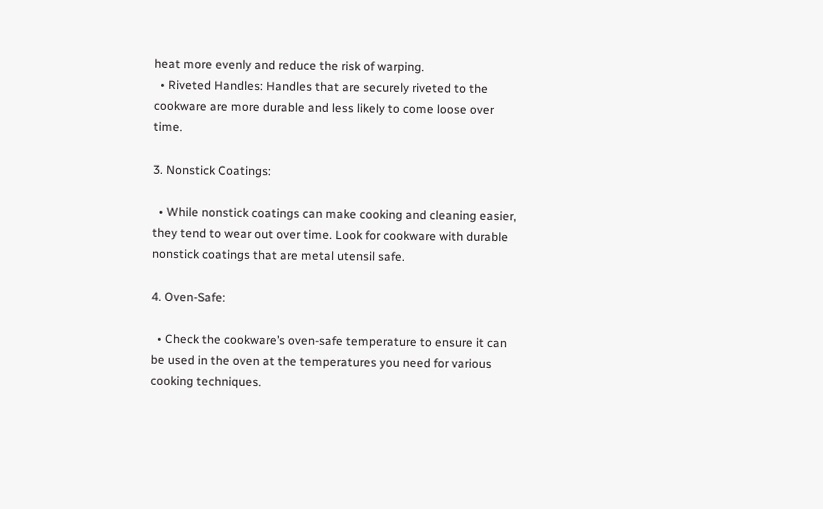heat more evenly and reduce the risk of warping.
  • Riveted Handles: Handles that are securely riveted to the cookware are more durable and less likely to come loose over time.

3. Nonstick Coatings:

  • While nonstick coatings can make cooking and cleaning easier, they tend to wear out over time. Look for cookware with durable nonstick coatings that are metal utensil safe.

4. Oven-Safe:

  • Check the cookware’s oven-safe temperature to ensure it can be used in the oven at the temperatures you need for various cooking techniques.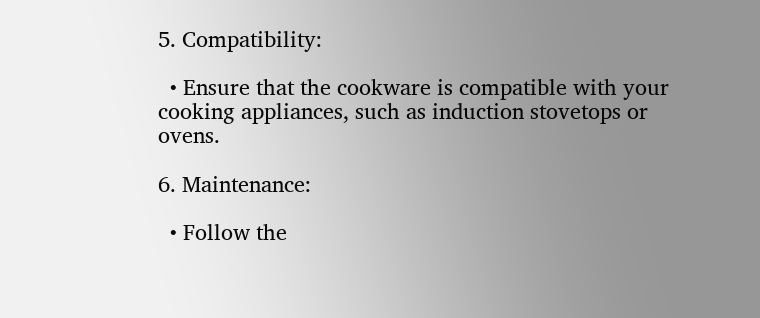5. Compatibility:

  • Ensure that the cookware is compatible with your cooking appliances, such as induction stovetops or ovens.

6. Maintenance:

  • Follow the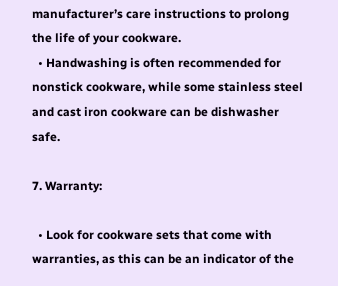manufacturer’s care instructions to prolong the life of your cookware.
  • Handwashing is often recommended for nonstick cookware, while some stainless steel and cast iron cookware can be dishwasher safe.

7. Warranty:

  • Look for cookware sets that come with warranties, as this can be an indicator of the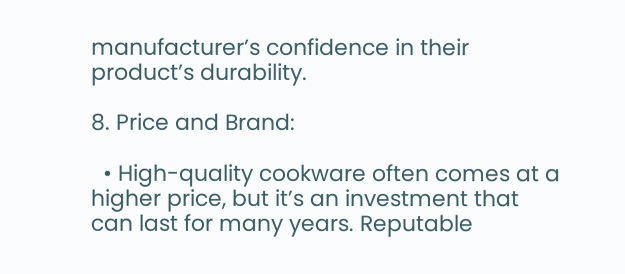manufacturer’s confidence in their product’s durability.

8. Price and Brand:

  • High-quality cookware often comes at a higher price, but it’s an investment that can last for many years. Reputable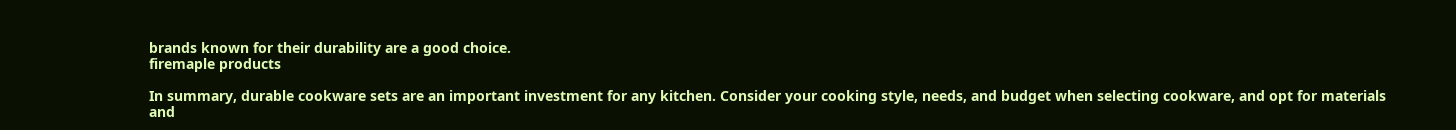brands known for their durability are a good choice.
firemaple products

In summary, durable cookware sets are an important investment for any kitchen. Consider your cooking style, needs, and budget when selecting cookware, and opt for materials and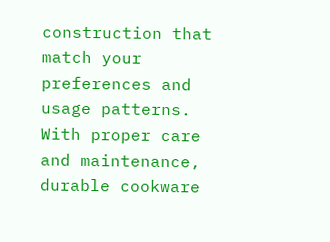construction that match your preferences and usage patterns. With proper care and maintenance, durable cookware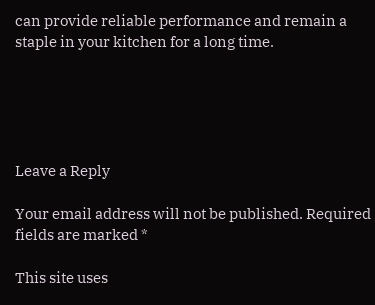can provide reliable performance and remain a staple in your kitchen for a long time.





Leave a Reply

Your email address will not be published. Required fields are marked *

This site uses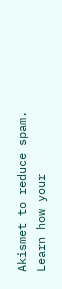Akismet to reduce spam. Learn how your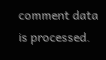comment data is processed.